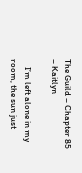The Guild – Chapter 85 – Kaitlyn

    I’m left alone in my room, the sun just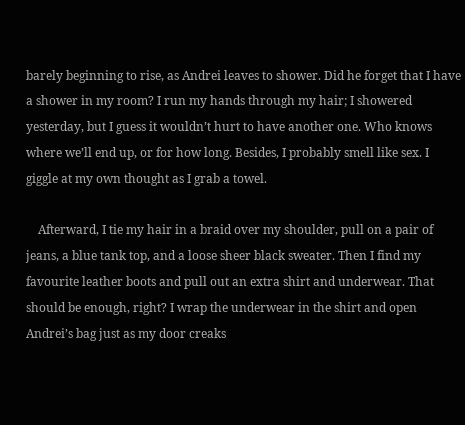barely beginning to rise, as Andrei leaves to shower. Did he forget that I have a shower in my room? I run my hands through my hair; I showered yesterday, but I guess it wouldn’t hurt to have another one. Who knows where we’ll end up, or for how long. Besides, I probably smell like sex. I giggle at my own thought as I grab a towel.

    Afterward, I tie my hair in a braid over my shoulder, pull on a pair of jeans, a blue tank top, and a loose sheer black sweater. Then I find my favourite leather boots and pull out an extra shirt and underwear. That should be enough, right? I wrap the underwear in the shirt and open Andrei’s bag just as my door creaks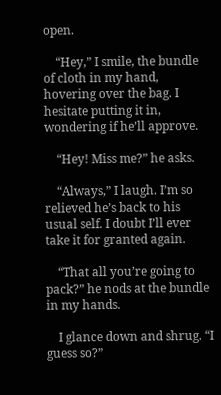open.

    “Hey,” I smile, the bundle of cloth in my hand, hovering over the bag. I hesitate putting it in, wondering if he’ll approve.

    “Hey! Miss me?” he asks.

    “Always,” I laugh. I’m so relieved he’s back to his usual self. I doubt I’ll ever take it for granted again.

    “That all you’re going to pack?” he nods at the bundle in my hands.

    I glance down and shrug. “I guess so?”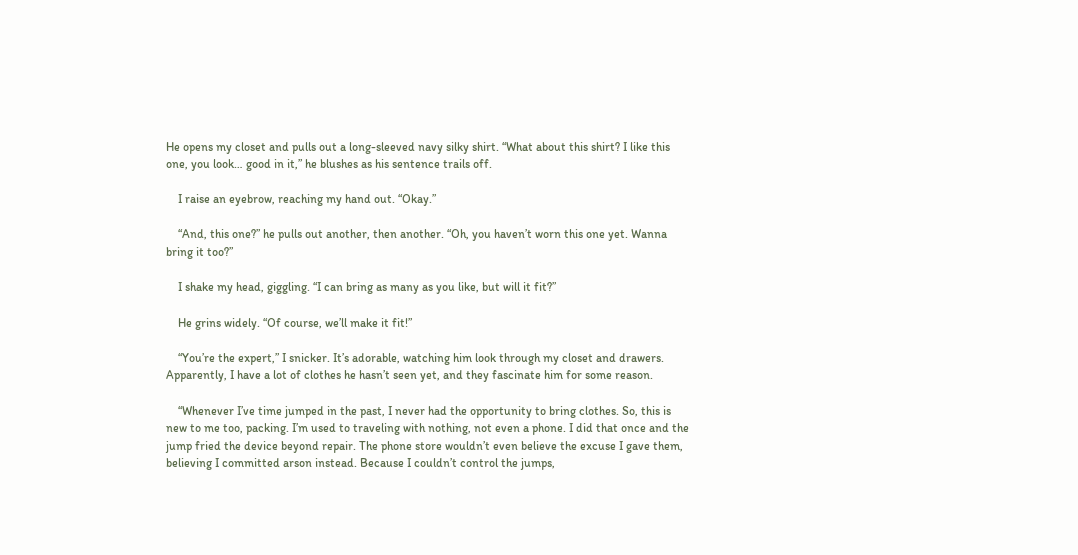He opens my closet and pulls out a long-sleeved navy silky shirt. “What about this shirt? I like this one, you look… good in it,” he blushes as his sentence trails off.

    I raise an eyebrow, reaching my hand out. “Okay.”

    “And, this one?” he pulls out another, then another. “Oh, you haven’t worn this one yet. Wanna bring it too?”

    I shake my head, giggling. “I can bring as many as you like, but will it fit?”

    He grins widely. “Of course, we’ll make it fit!”

    “You’re the expert,” I snicker. It’s adorable, watching him look through my closet and drawers. Apparently, I have a lot of clothes he hasn’t seen yet, and they fascinate him for some reason.

    “Whenever I’ve time jumped in the past, I never had the opportunity to bring clothes. So, this is new to me too, packing. I’m used to traveling with nothing, not even a phone. I did that once and the jump fried the device beyond repair. The phone store wouldn’t even believe the excuse I gave them, believing I committed arson instead. Because I couldn’t control the jumps,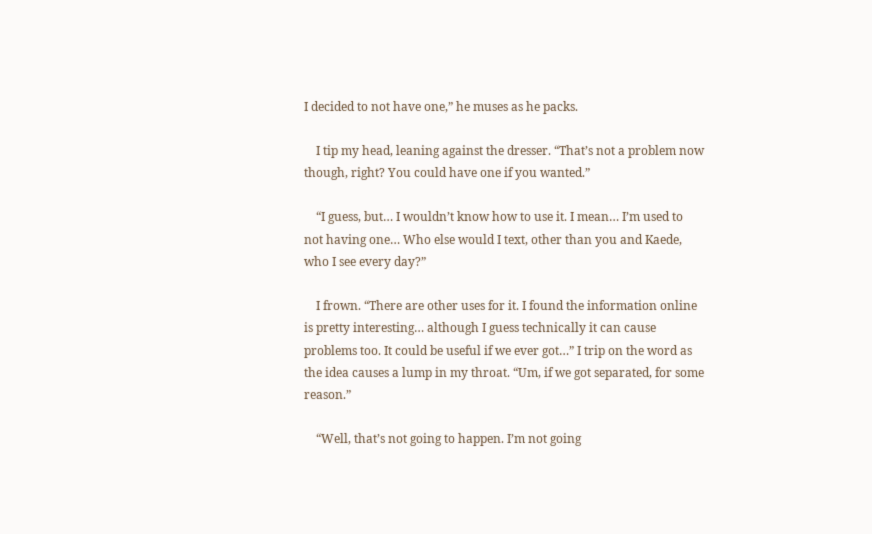I decided to not have one,” he muses as he packs.

    I tip my head, leaning against the dresser. “That’s not a problem now though, right? You could have one if you wanted.”

    “I guess, but… I wouldn’t know how to use it. I mean… I’m used to not having one… Who else would I text, other than you and Kaede, who I see every day?”

    I frown. “There are other uses for it. I found the information online is pretty interesting… although I guess technically it can cause problems too. It could be useful if we ever got…” I trip on the word as the idea causes a lump in my throat. “Um, if we got separated, for some reason.”

    “Well, that’s not going to happen. I’m not going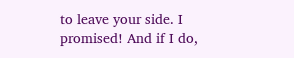to leave your side. I promised! And if I do,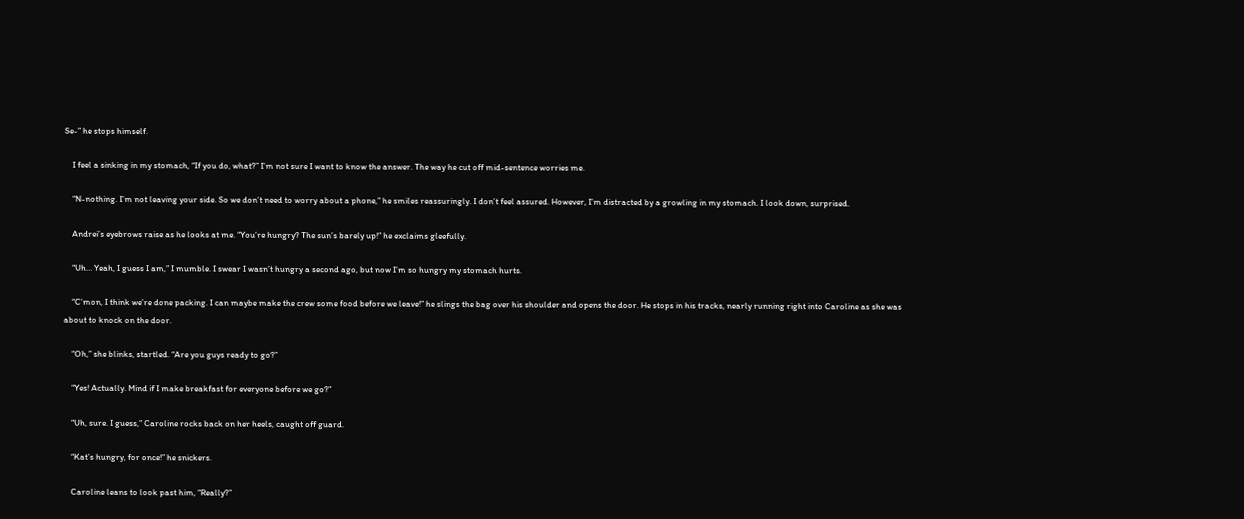Se-” he stops himself.

    I feel a sinking in my stomach, “If you do, what?” I’m not sure I want to know the answer. The way he cut off mid-sentence worries me.

    “N-nothing. I’m not leaving your side. So we don’t need to worry about a phone,” he smiles reassuringly. I don’t feel assured. However, I’m distracted by a growling in my stomach. I look down, surprised.

    Andrei’s eyebrows raise as he looks at me. “You’re hungry? The sun’s barely up!” he exclaims gleefully.

    “Uh… Yeah, I guess I am,” I mumble. I swear I wasn’t hungry a second ago, but now I’m so hungry my stomach hurts.

    “C’mon, I think we’re done packing. I can maybe make the crew some food before we leave!” he slings the bag over his shoulder and opens the door. He stops in his tracks, nearly running right into Caroline as she was about to knock on the door.

    “Oh,” she blinks, startled. “Are you guys ready to go?”

    “Yes! Actually. Mind if I make breakfast for everyone before we go?”

    “Uh, sure. I guess,” Caroline rocks back on her heels, caught off guard.

    “Kat’s hungry, for once!” he snickers.

    Caroline leans to look past him, “Really?”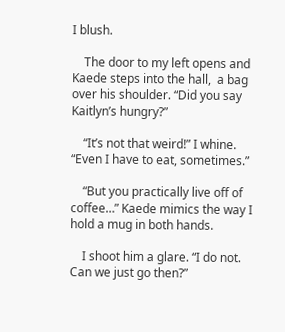I blush.

    The door to my left opens and Kaede steps into the hall,  a bag over his shoulder. “Did you say Kaitlyn’s hungry?”

    “It’s not that weird!” I whine. “Even I have to eat, sometimes.”

    “But you practically live off of coffee…” Kaede mimics the way I hold a mug in both hands.

    I shoot him a glare. “I do not. Can we just go then?”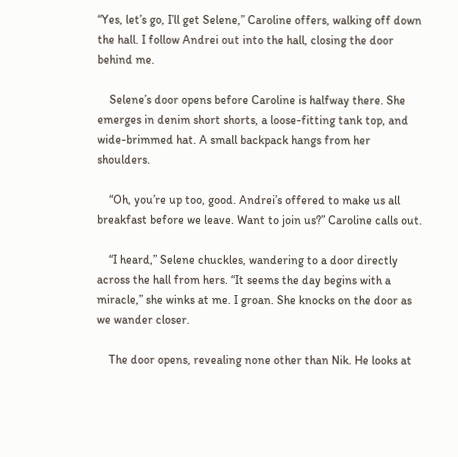“Yes, let’s go, I’ll get Selene,” Caroline offers, walking off down the hall. I follow Andrei out into the hall, closing the door behind me.

    Selene’s door opens before Caroline is halfway there. She emerges in denim short shorts, a loose-fitting tank top, and wide-brimmed hat. A small backpack hangs from her shoulders.

    “Oh, you’re up too, good. Andrei’s offered to make us all breakfast before we leave. Want to join us?” Caroline calls out.

    “I heard,” Selene chuckles, wandering to a door directly across the hall from hers. “It seems the day begins with a miracle,” she winks at me. I groan. She knocks on the door as we wander closer.

    The door opens, revealing none other than Nik. He looks at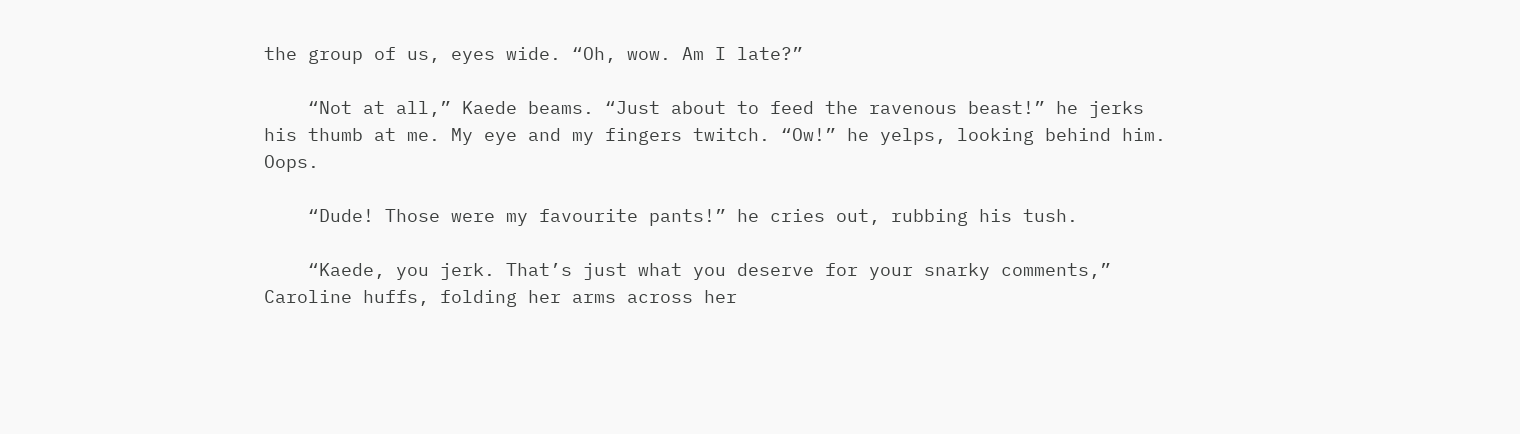the group of us, eyes wide. “Oh, wow. Am I late?”

    “Not at all,” Kaede beams. “Just about to feed the ravenous beast!” he jerks his thumb at me. My eye and my fingers twitch. “Ow!” he yelps, looking behind him. Oops.

    “Dude! Those were my favourite pants!” he cries out, rubbing his tush.

    “Kaede, you jerk. That’s just what you deserve for your snarky comments,” Caroline huffs, folding her arms across her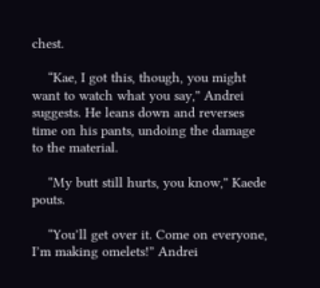chest.

    “Kae, I got this, though, you might want to watch what you say,” Andrei suggests. He leans down and reverses time on his pants, undoing the damage to the material.

    “My butt still hurts, you know,” Kaede pouts.

    “You’ll get over it. Come on everyone, I’m making omelets!” Andrei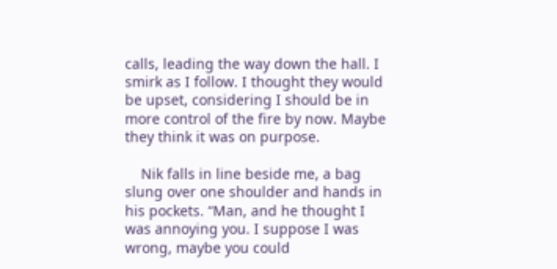calls, leading the way down the hall. I smirk as I follow. I thought they would be upset, considering I should be in more control of the fire by now. Maybe they think it was on purpose.

    Nik falls in line beside me, a bag slung over one shoulder and hands in his pockets. “Man, and he thought I was annoying you. I suppose I was wrong, maybe you could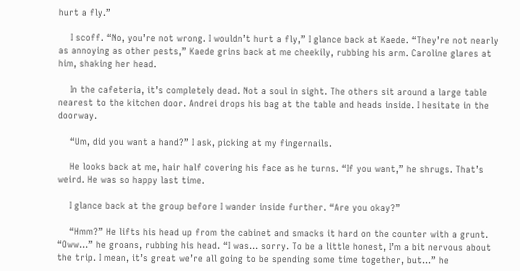hurt a fly.”

    I scoff. “No, you’re not wrong. I wouldn’t hurt a fly,” I glance back at Kaede. “They’re not nearly as annoying as other pests,” Kaede grins back at me cheekily, rubbing his arm. Caroline glares at him, shaking her head.

    In the cafeteria, it’s completely dead. Not a soul in sight. The others sit around a large table nearest to the kitchen door. Andrei drops his bag at the table and heads inside. I hesitate in the doorway.

    “Um, did you want a hand?” I ask, picking at my fingernails.

    He looks back at me, hair half covering his face as he turns. “If you want,” he shrugs. That’s weird. He was so happy last time.

    I glance back at the group before I wander inside further. “Are you okay?”

    “Hmm?” He lifts his head up from the cabinet and smacks it hard on the counter with a grunt. “Oww…” he groans, rubbing his head. “I was… sorry. To be a little honest, I’m a bit nervous about the trip. I mean, it’s great we’re all going to be spending some time together, but…” he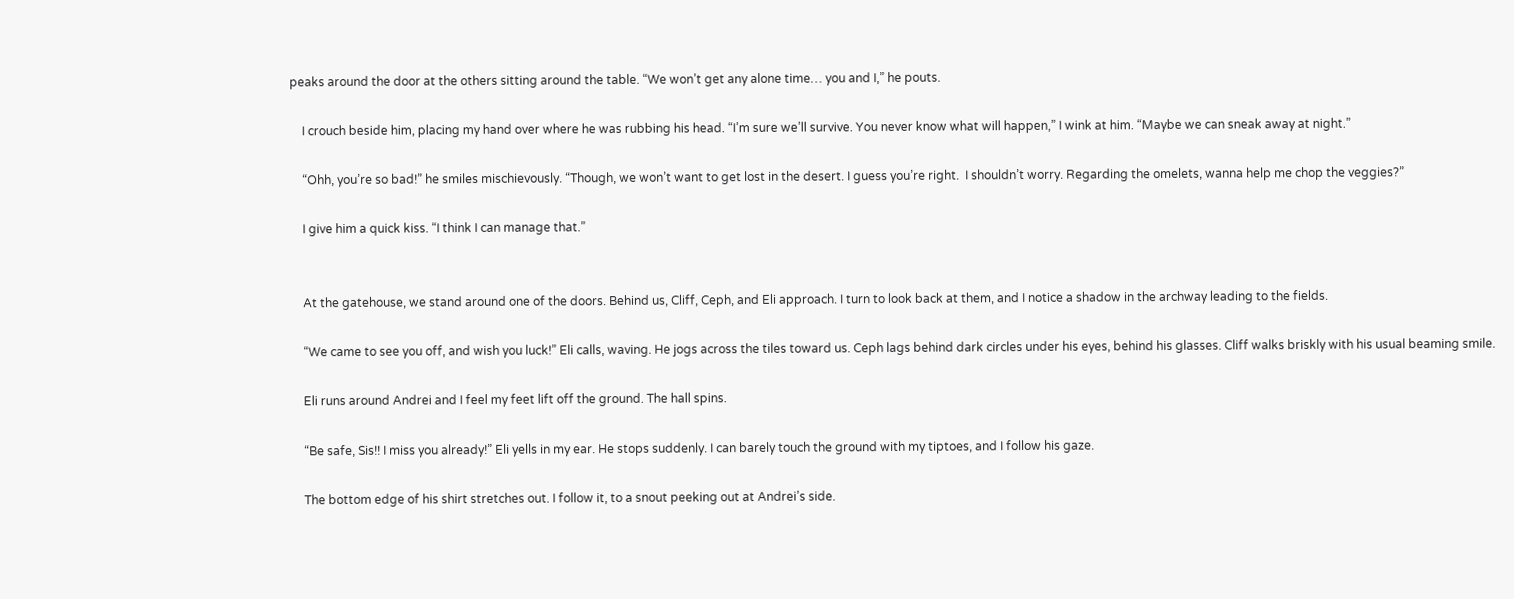peaks around the door at the others sitting around the table. “We won’t get any alone time… you and I,” he pouts.

    I crouch beside him, placing my hand over where he was rubbing his head. “I’m sure we’ll survive. You never know what will happen,” I wink at him. “Maybe we can sneak away at night.”

    “Ohh, you’re so bad!” he smiles mischievously. “Though, we won’t want to get lost in the desert. I guess you’re right.  I shouldn’t worry. Regarding the omelets, wanna help me chop the veggies?”

    I give him a quick kiss. “I think I can manage that.”


    At the gatehouse, we stand around one of the doors. Behind us, Cliff, Ceph, and Eli approach. I turn to look back at them, and I notice a shadow in the archway leading to the fields.

    “We came to see you off, and wish you luck!” Eli calls, waving. He jogs across the tiles toward us. Ceph lags behind dark circles under his eyes, behind his glasses. Cliff walks briskly with his usual beaming smile.

    Eli runs around Andrei and I feel my feet lift off the ground. The hall spins.

    “Be safe, Sis!! I miss you already!” Eli yells in my ear. He stops suddenly. I can barely touch the ground with my tiptoes, and I follow his gaze.

    The bottom edge of his shirt stretches out. I follow it, to a snout peeking out at Andrei’s side.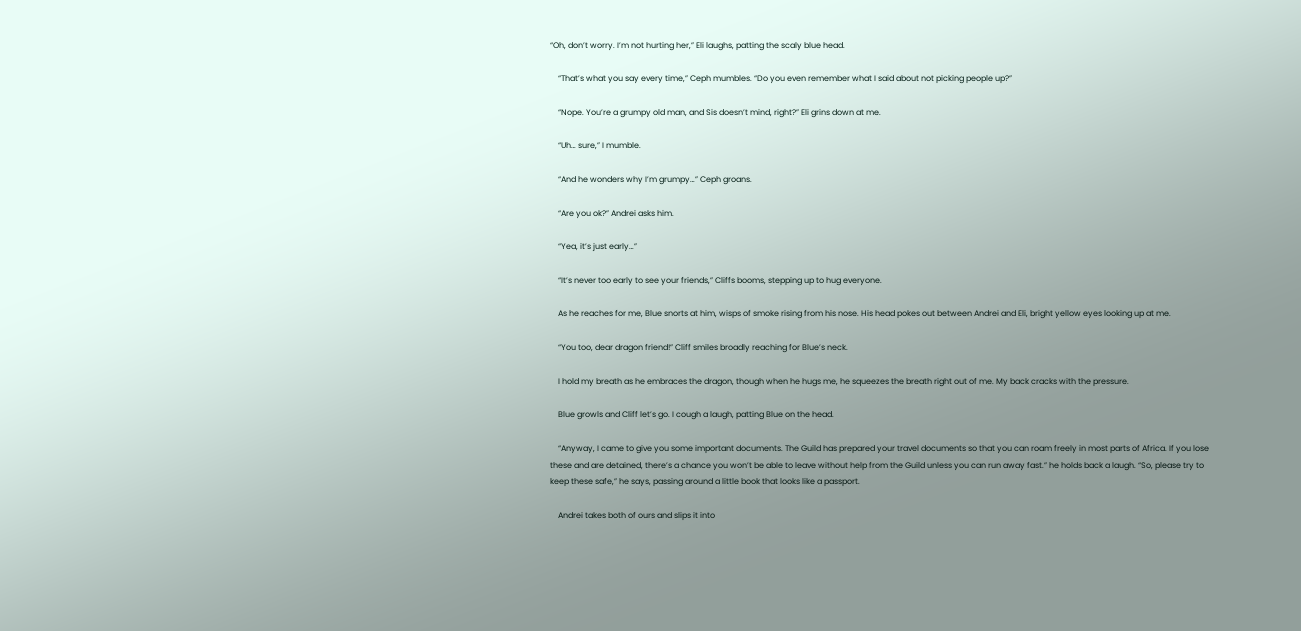“Oh, don’t worry. I’m not hurting her,” Eli laughs, patting the scaly blue head.

    “That’s what you say every time,” Ceph mumbles. “Do you even remember what I said about not picking people up?”

    “Nope. You’re a grumpy old man, and Sis doesn’t mind, right?” Eli grins down at me.

    “Uh… sure,” I mumble.

    “And he wonders why I’m grumpy…” Ceph groans.

    “Are you ok?” Andrei asks him.

    “Yea, it’s just early…”

    “It’s never too early to see your friends,” Cliffs booms, stepping up to hug everyone.

    As he reaches for me, Blue snorts at him, wisps of smoke rising from his nose. His head pokes out between Andrei and Eli, bright yellow eyes looking up at me.

    “You too, dear dragon friend!” Cliff smiles broadly reaching for Blue’s neck.

    I hold my breath as he embraces the dragon, though when he hugs me, he squeezes the breath right out of me. My back cracks with the pressure.

    Blue growls and Cliff let’s go. I cough a laugh, patting Blue on the head.

    “Anyway, I came to give you some important documents. The Guild has prepared your travel documents so that you can roam freely in most parts of Africa. If you lose these and are detained, there’s a chance you won’t be able to leave without help from the Guild unless you can run away fast.” he holds back a laugh. “So, please try to keep these safe,” he says, passing around a little book that looks like a passport.

    Andrei takes both of ours and slips it into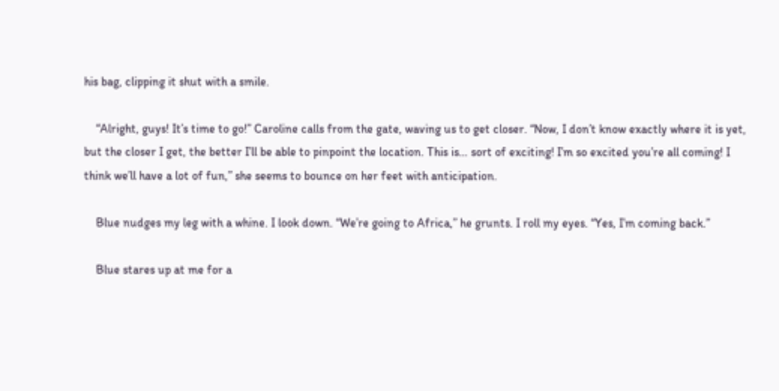his bag, clipping it shut with a smile.

    “Alright, guys! It’s time to go!” Caroline calls from the gate, waving us to get closer. “Now, I don’t know exactly where it is yet, but the closer I get, the better I’ll be able to pinpoint the location. This is… sort of exciting! I’m so excited you’re all coming! I think we’ll have a lot of fun,” she seems to bounce on her feet with anticipation.

    Blue nudges my leg with a whine. I look down. “We’re going to Africa,” he grunts. I roll my eyes. “Yes, I’m coming back.”

    Blue stares up at me for a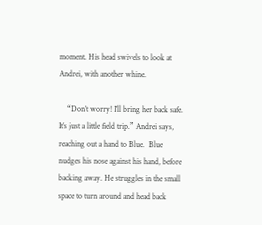moment. His head swivels to look at Andrei, with another whine.

    “Don’t worry! I’ll bring her back safe. It’s just a little field trip.” Andrei says, reaching out a hand to Blue.  Blue nudges his nose against his hand, before backing away. He struggles in the small space to turn around and head back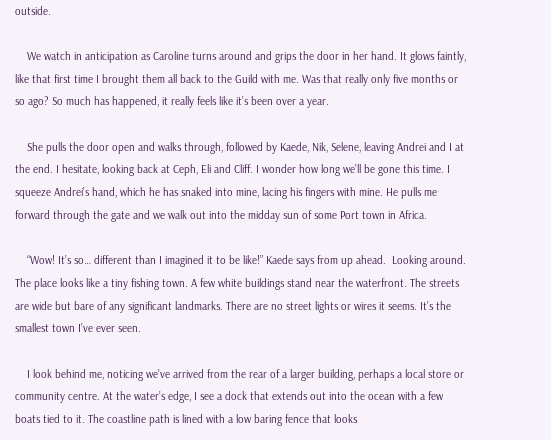outside.

    We watch in anticipation as Caroline turns around and grips the door in her hand. It glows faintly, like that first time I brought them all back to the Guild with me. Was that really only five months or so ago? So much has happened, it really feels like it’s been over a year.

    She pulls the door open and walks through, followed by Kaede, Nik, Selene, leaving Andrei and I at the end. I hesitate, looking back at Ceph, Eli and Cliff. I wonder how long we’ll be gone this time. I squeeze Andrei’s hand, which he has snaked into mine, lacing his fingers with mine. He pulls me forward through the gate and we walk out into the midday sun of some Port town in Africa.

    “Wow! It’s so… different than I imagined it to be like!” Kaede says from up ahead.  Looking around. The place looks like a tiny fishing town. A few white buildings stand near the waterfront. The streets are wide but bare of any significant landmarks. There are no street lights or wires it seems. It’s the smallest town I’ve ever seen.

    I look behind me, noticing we’ve arrived from the rear of a larger building, perhaps a local store or community centre. At the water’s edge, I see a dock that extends out into the ocean with a few boats tied to it. The coastline path is lined with a low baring fence that looks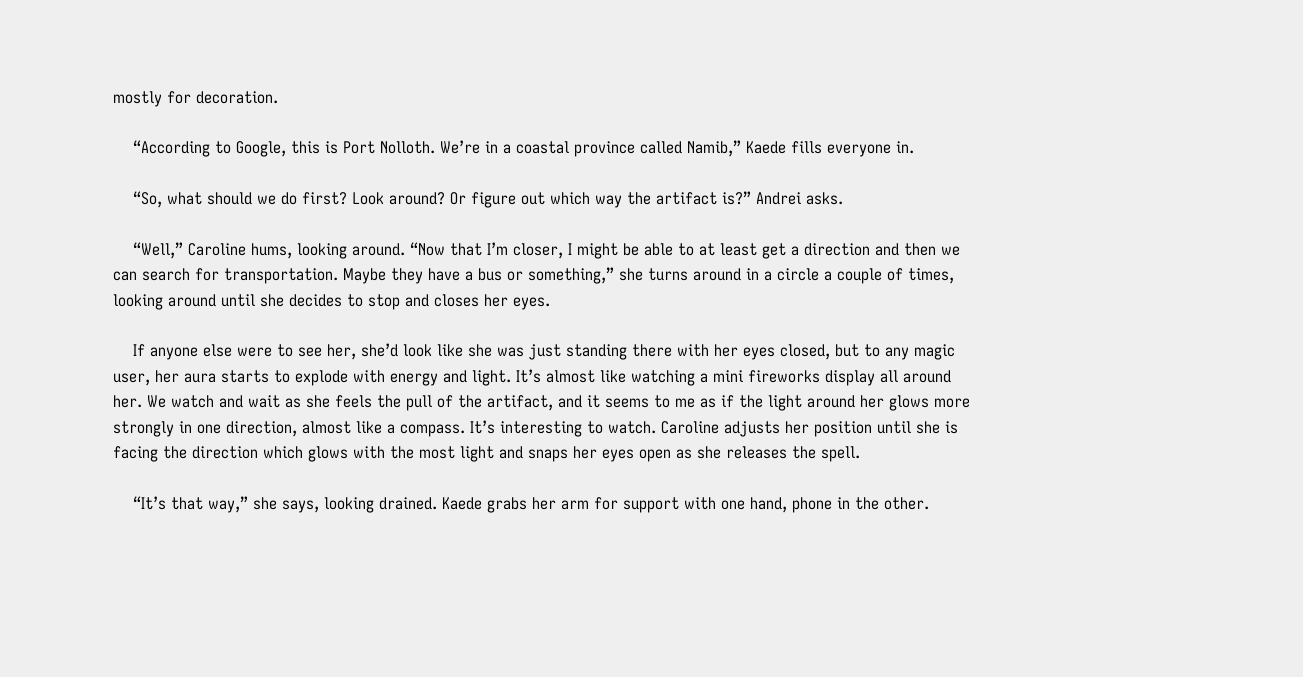mostly for decoration.

    “According to Google, this is Port Nolloth. We’re in a coastal province called Namib,” Kaede fills everyone in.

    “So, what should we do first? Look around? Or figure out which way the artifact is?” Andrei asks.

    “Well,” Caroline hums, looking around. “Now that I’m closer, I might be able to at least get a direction and then we can search for transportation. Maybe they have a bus or something,” she turns around in a circle a couple of times, looking around until she decides to stop and closes her eyes.

    If anyone else were to see her, she’d look like she was just standing there with her eyes closed, but to any magic user, her aura starts to explode with energy and light. It’s almost like watching a mini fireworks display all around her. We watch and wait as she feels the pull of the artifact, and it seems to me as if the light around her glows more strongly in one direction, almost like a compass. It’s interesting to watch. Caroline adjusts her position until she is facing the direction which glows with the most light and snaps her eyes open as she releases the spell.

    “It’s that way,” she says, looking drained. Kaede grabs her arm for support with one hand, phone in the other.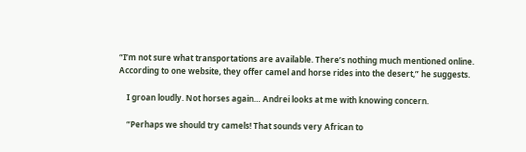“I’m not sure what transportations are available. There’s nothing much mentioned online.  According to one website, they offer camel and horse rides into the desert,” he suggests.

    I groan loudly. Not horses again… Andrei looks at me with knowing concern.

    “Perhaps we should try camels! That sounds very African to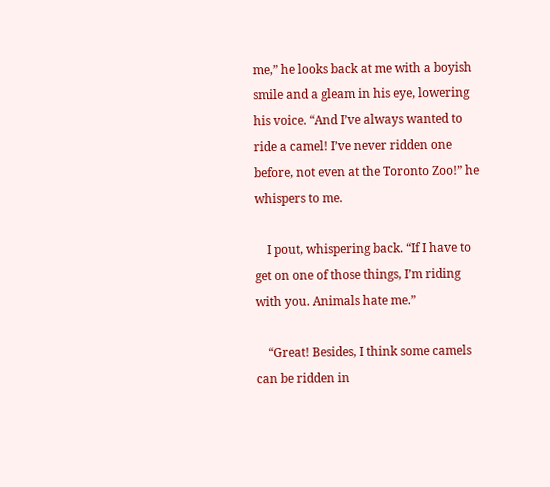me,” he looks back at me with a boyish smile and a gleam in his eye, lowering his voice. “And I’ve always wanted to ride a camel! I’ve never ridden one before, not even at the Toronto Zoo!” he whispers to me.

    I pout, whispering back. “If I have to get on one of those things, I’m riding with you. Animals hate me.”

    “Great! Besides, I think some camels can be ridden in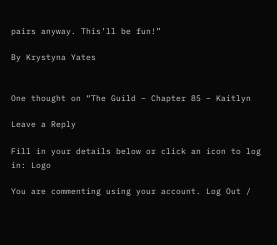pairs anyway. This’ll be fun!”

By Krystyna Yates


One thought on “The Guild – Chapter 85 – Kaitlyn

Leave a Reply

Fill in your details below or click an icon to log in: Logo

You are commenting using your account. Log Out /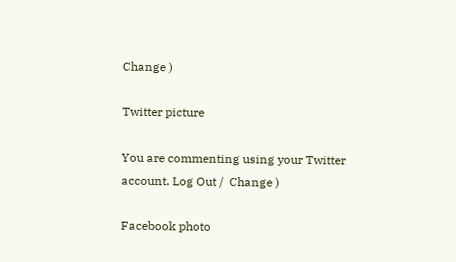Change )

Twitter picture

You are commenting using your Twitter account. Log Out /  Change )

Facebook photo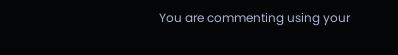You are commenting using your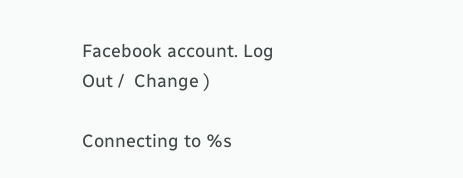Facebook account. Log Out /  Change )

Connecting to %s